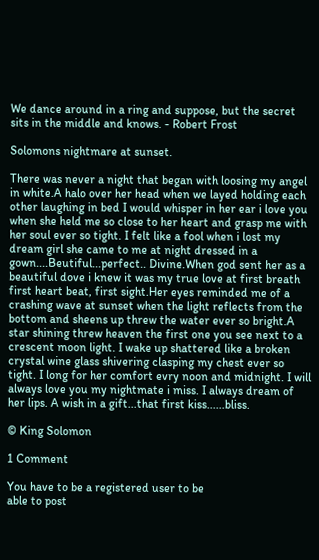We dance around in a ring and suppose, but the secret sits in the middle and knows. - Robert Frost

Solomons nightmare at sunset.

There was never a night that began with loosing my angel in white.A halo over her head when we layed holding each other laughing in bed I would whisper in her ear i love you when she held me so close to her heart and grasp me with her soul ever so tight. I felt like a fool when i lost my dream girl she came to me at night dressed in a gown....Beutiful...perfect.. Divine.When god sent her as a beautiful dove i knew it was my true love at first breath first heart beat, first sight.Her eyes reminded me of a crashing wave at sunset when the light reflects from the bottom and sheens up threw the water ever so bright.A star shining threw heaven the first one you see next to a crescent moon light. I wake up shattered like a broken crystal wine glass shivering clasping my chest ever so tight. I long for her comfort evry noon and midnight. I will always love you my nightmate i miss. I always dream of her lips. A wish in a gift...that first kiss......bliss.

© King Solomon

1 Comment

You have to be a registered user to be
able to post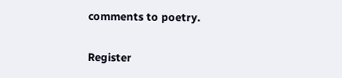comments to poetry.

Register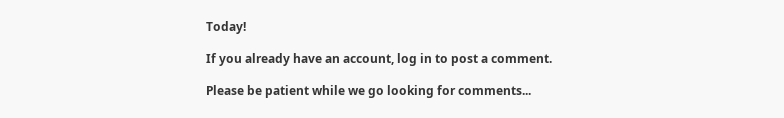Today!

If you already have an account, log in to post a comment.

Please be patient while we go looking for comments...